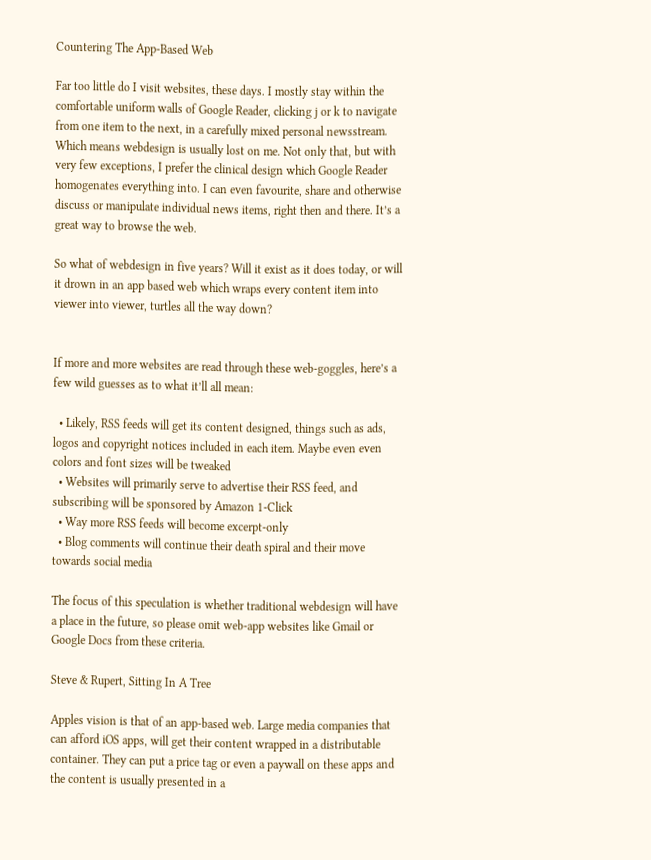Countering The App-Based Web

Far too little do I visit websites, these days. I mostly stay within the comfortable uniform walls of Google Reader, clicking j or k to navigate from one item to the next, in a carefully mixed personal newsstream. Which means webdesign is usually lost on me. Not only that, but with very few exceptions, I prefer the clinical design which Google Reader homogenates everything into. I can even favourite, share and otherwise discuss or manipulate individual news items, right then and there. It’s a great way to browse the web.

So what of webdesign in five years? Will it exist as it does today, or will it drown in an app based web which wraps every content item into viewer into viewer, turtles all the way down?


If more and more websites are read through these web-goggles, here’s a few wild guesses as to what it’ll all mean:

  • Likely, RSS feeds will get its content designed, things such as ads, logos and copyright notices included in each item. Maybe even even colors and font sizes will be tweaked
  • Websites will primarily serve to advertise their RSS feed, and subscribing will be sponsored by Amazon 1-Click
  • Way more RSS feeds will become excerpt-only
  • Blog comments will continue their death spiral and their move towards social media

The focus of this speculation is whether traditional webdesign will have a place in the future, so please omit web-app websites like Gmail or Google Docs from these criteria.

Steve & Rupert, Sitting In A Tree

Apples vision is that of an app-based web. Large media companies that can afford iOS apps, will get their content wrapped in a distributable container. They can put a price tag or even a paywall on these apps and the content is usually presented in a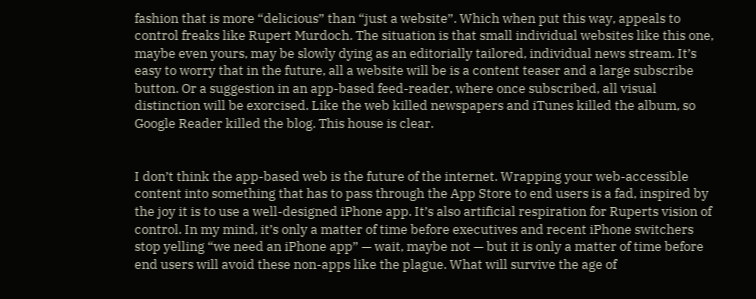fashion that is more “delicious” than “just a website”. Which when put this way, appeals to control freaks like Rupert Murdoch. The situation is that small individual websites like this one, maybe even yours, may be slowly dying as an editorially tailored, individual news stream. It’s easy to worry that in the future, all a website will be is a content teaser and a large subscribe button. Or a suggestion in an app-based feed-reader, where once subscribed, all visual distinction will be exorcised. Like the web killed newspapers and iTunes killed the album, so Google Reader killed the blog. This house is clear.


I don’t think the app-based web is the future of the internet. Wrapping your web-accessible content into something that has to pass through the App Store to end users is a fad, inspired by the joy it is to use a well-designed iPhone app. It’s also artificial respiration for Ruperts vision of control. In my mind, it’s only a matter of time before executives and recent iPhone switchers stop yelling “we need an iPhone app” — wait, maybe not — but it is only a matter of time before end users will avoid these non-apps like the plague. What will survive the age of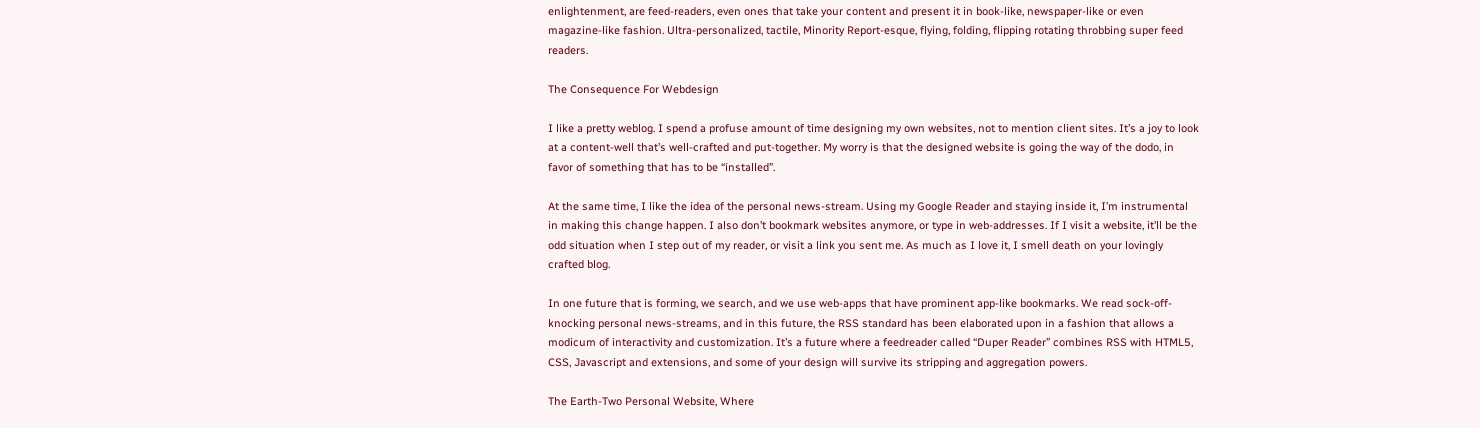enlightenment, are feed-readers, even ones that take your content and present it in book-like, newspaper-like or even magazine-like fashion. Ultra-personalized, tactile, Minority Report-esque, flying, folding, flipping rotating throbbing super feed readers.

The Consequence For Webdesign

I like a pretty weblog. I spend a profuse amount of time designing my own websites, not to mention client sites. It’s a joy to look at a content-well that’s well-crafted and put-together. My worry is that the designed website is going the way of the dodo, in favor of something that has to be “installed”.

At the same time, I like the idea of the personal news-stream. Using my Google Reader and staying inside it, I’m instrumental in making this change happen. I also don’t bookmark websites anymore, or type in web-addresses. If I visit a website, it’ll be the odd situation when I step out of my reader, or visit a link you sent me. As much as I love it, I smell death on your lovingly crafted blog.

In one future that is forming, we search, and we use web-apps that have prominent app-like bookmarks. We read sock-off-knocking personal news-streams, and in this future, the RSS standard has been elaborated upon in a fashion that allows a modicum of interactivity and customization. It’s a future where a feedreader called “Duper Reader” combines RSS with HTML5, CSS, Javascript and extensions, and some of your design will survive its stripping and aggregation powers.

The Earth-Two Personal Website, Where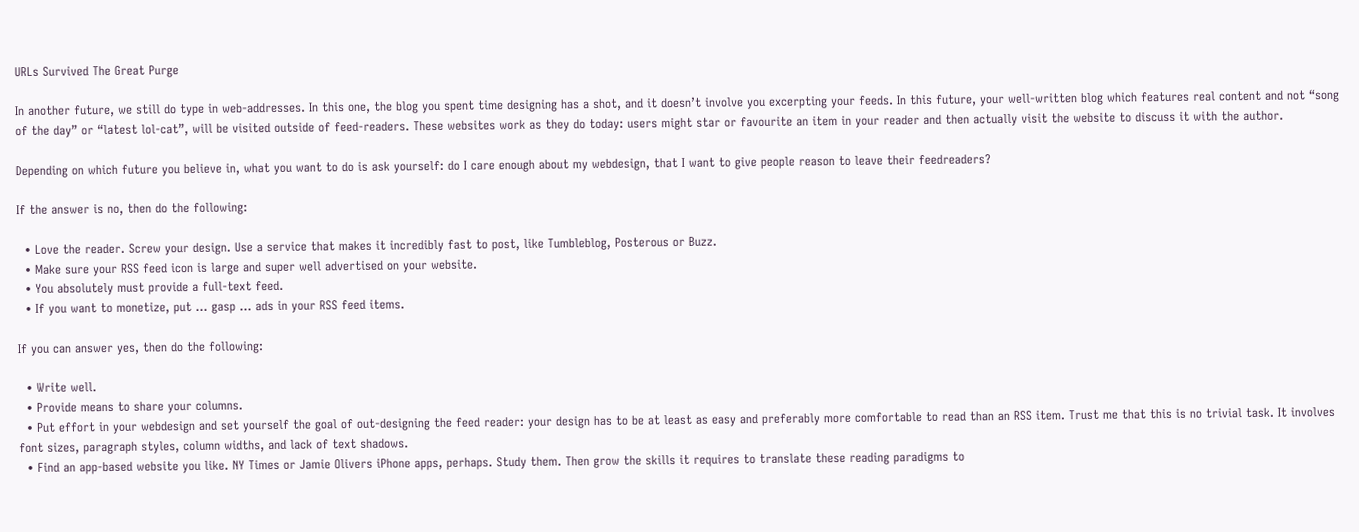URLs Survived The Great Purge

In another future, we still do type in web-addresses. In this one, the blog you spent time designing has a shot, and it doesn’t involve you excerpting your feeds. In this future, your well-written blog which features real content and not “song of the day” or “latest lol-cat”, will be visited outside of feed-readers. These websites work as they do today: users might star or favourite an item in your reader and then actually visit the website to discuss it with the author.

Depending on which future you believe in, what you want to do is ask yourself: do I care enough about my webdesign, that I want to give people reason to leave their feedreaders?

If the answer is no, then do the following:

  • Love the reader. Screw your design. Use a service that makes it incredibly fast to post, like Tumbleblog, Posterous or Buzz.
  • Make sure your RSS feed icon is large and super well advertised on your website.
  • You absolutely must provide a full-text feed.
  • If you want to monetize, put … gasp … ads in your RSS feed items.

If you can answer yes, then do the following:

  • Write well.
  • Provide means to share your columns.
  • Put effort in your webdesign and set yourself the goal of out-designing the feed reader: your design has to be at least as easy and preferably more comfortable to read than an RSS item. Trust me that this is no trivial task. It involves font sizes, paragraph styles, column widths, and lack of text shadows.
  • Find an app-based website you like. NY Times or Jamie Olivers iPhone apps, perhaps. Study them. Then grow the skills it requires to translate these reading paradigms to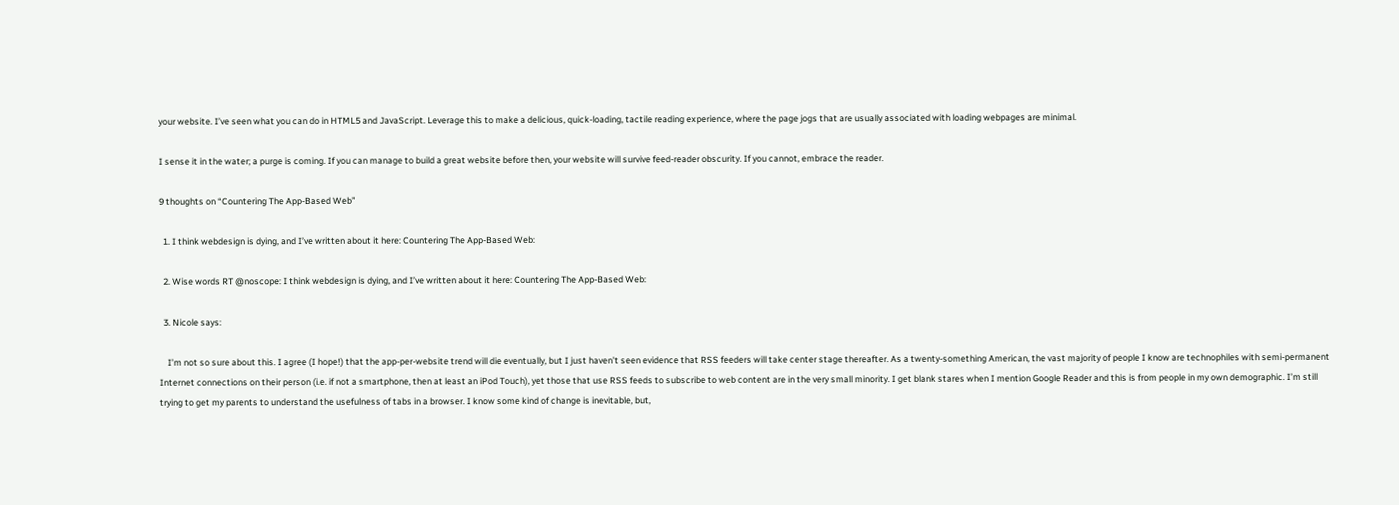your website. I’ve seen what you can do in HTML5 and JavaScript. Leverage this to make a delicious, quick-loading, tactile reading experience, where the page jogs that are usually associated with loading webpages are minimal.

I sense it in the water; a purge is coming. If you can manage to build a great website before then, your website will survive feed-reader obscurity. If you cannot, embrace the reader.

9 thoughts on “Countering The App-Based Web”

  1. I think webdesign is dying, and I’ve written about it here: Countering The App-Based Web:

  2. Wise words RT @noscope: I think webdesign is dying, and I’ve written about it here: Countering The App-Based Web:

  3. Nicole says:

    I’m not so sure about this. I agree (I hope!) that the app-per-website trend will die eventually, but I just haven’t seen evidence that RSS feeders will take center stage thereafter. As a twenty-something American, the vast majority of people I know are technophiles with semi-permanent Internet connections on their person (i.e. if not a smartphone, then at least an iPod Touch), yet those that use RSS feeds to subscribe to web content are in the very small minority. I get blank stares when I mention Google Reader and this is from people in my own demographic. I’m still trying to get my parents to understand the usefulness of tabs in a browser. I know some kind of change is inevitable, but,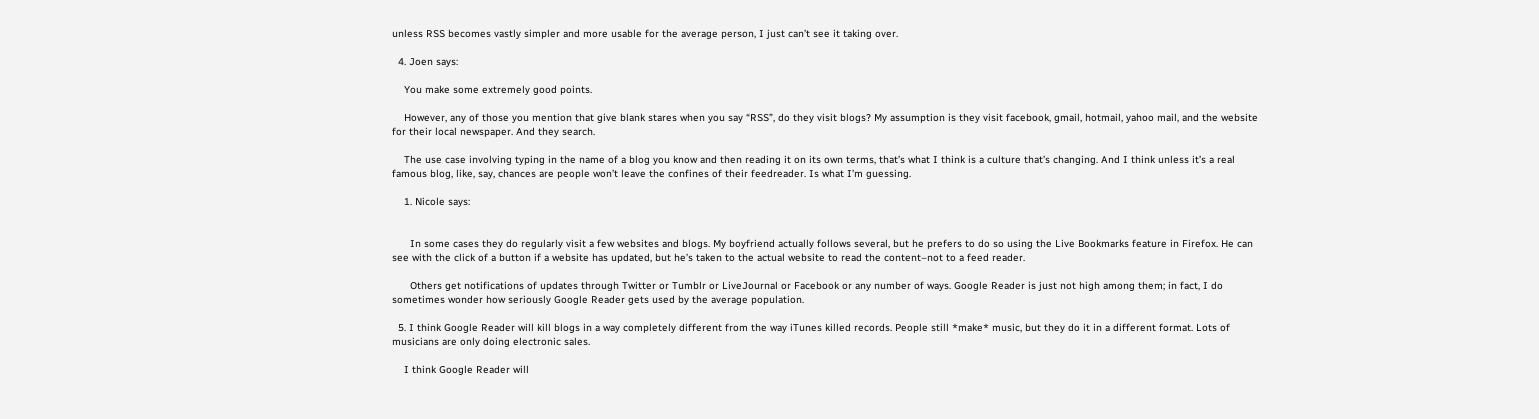unless RSS becomes vastly simpler and more usable for the average person, I just can’t see it taking over.

  4. Joen says:

    You make some extremely good points.

    However, any of those you mention that give blank stares when you say “RSS”, do they visit blogs? My assumption is they visit facebook, gmail, hotmail, yahoo mail, and the website for their local newspaper. And they search.

    The use case involving typing in the name of a blog you know and then reading it on its own terms, that’s what I think is a culture that’s changing. And I think unless it’s a real famous blog, like, say, chances are people won’t leave the confines of their feedreader. Is what I’m guessing.

    1. Nicole says:


      In some cases they do regularly visit a few websites and blogs. My boyfriend actually follows several, but he prefers to do so using the Live Bookmarks feature in Firefox. He can see with the click of a button if a website has updated, but he’s taken to the actual website to read the content–not to a feed reader.

      Others get notifications of updates through Twitter or Tumblr or LiveJournal or Facebook or any number of ways. Google Reader is just not high among them; in fact, I do sometimes wonder how seriously Google Reader gets used by the average population.

  5. I think Google Reader will kill blogs in a way completely different from the way iTunes killed records. People still *make* music, but they do it in a different format. Lots of musicians are only doing electronic sales.

    I think Google Reader will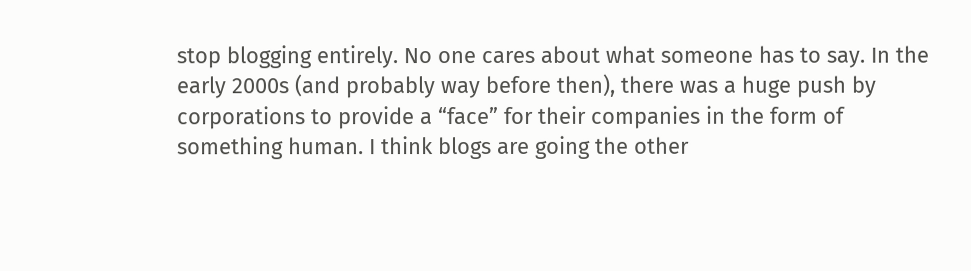stop blogging entirely. No one cares about what someone has to say. In the early 2000s (and probably way before then), there was a huge push by corporations to provide a “face” for their companies in the form of something human. I think blogs are going the other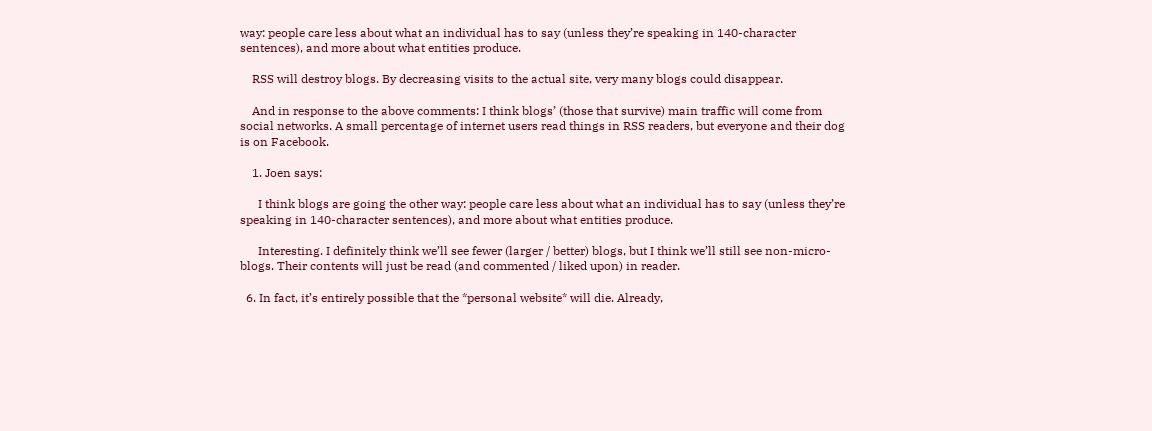way: people care less about what an individual has to say (unless they’re speaking in 140-character sentences), and more about what entities produce.

    RSS will destroy blogs. By decreasing visits to the actual site, very many blogs could disappear.

    And in response to the above comments: I think blogs’ (those that survive) main traffic will come from social networks. A small percentage of internet users read things in RSS readers, but everyone and their dog is on Facebook.

    1. Joen says:

      I think blogs are going the other way: people care less about what an individual has to say (unless they’re speaking in 140-character sentences), and more about what entities produce.

      Interesting. I definitely think we’ll see fewer (larger / better) blogs, but I think we’ll still see non-micro-blogs. Their contents will just be read (and commented / liked upon) in reader.

  6. In fact, it’s entirely possible that the *personal website* will die. Already,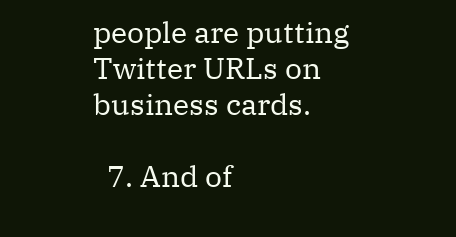people are putting Twitter URLs on business cards.

  7. And of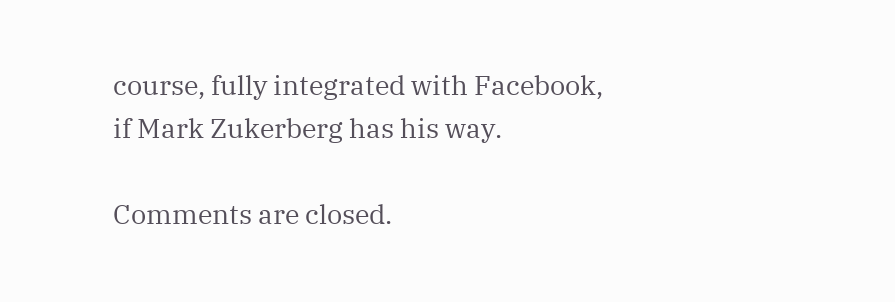course, fully integrated with Facebook, if Mark Zukerberg has his way.

Comments are closed.